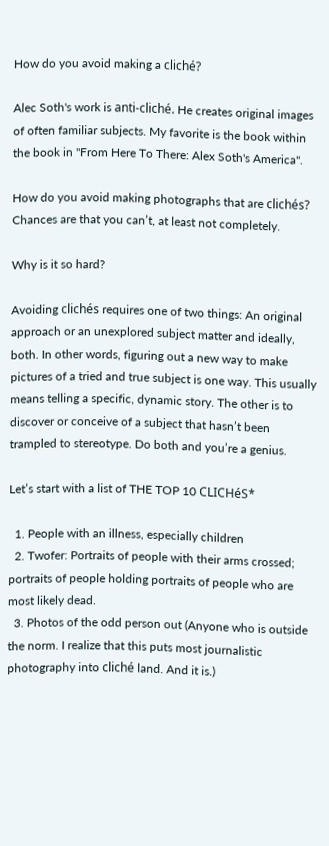How do you avoid making a cliché?

Alec Soth's work is anti-cliché. He creates original images of often familiar subjects. My favorite is the book within the book in "From Here To There: Alex Soth's America".

How do you avoid making photographs that are clichés? Chances are that you can’t, at least not completely.

Why is it so hard?

Avoiding clichés requires one of two things: An original approach or an unexplored subject matter and ideally, both. In other words, figuring out a new way to make pictures of a tried and true subject is one way. This usually means telling a specific, dynamic story. The other is to discover or conceive of a subject that hasn’t been trampled to stereotype. Do both and you’re a genius.

Let’s start with a list of THE TOP 10 CLICHéS*

  1. People with an illness, especially children
  2. Twofer: Portraits of people with their arms crossed; portraits of people holding portraits of people who are most likely dead.
  3. Photos of the odd person out (Anyone who is outside the norm. I realize that this puts most journalistic photography into cliché land. And it is.)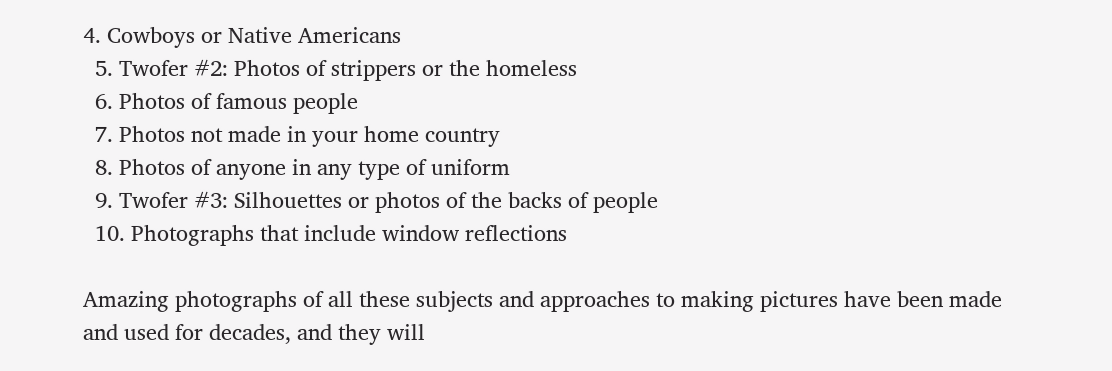4. Cowboys or Native Americans
  5. Twofer #2: Photos of strippers or the homeless
  6. Photos of famous people
  7. Photos not made in your home country
  8. Photos of anyone in any type of uniform
  9. Twofer #3: Silhouettes or photos of the backs of people
  10. Photographs that include window reflections

Amazing photographs of all these subjects and approaches to making pictures have been made and used for decades, and they will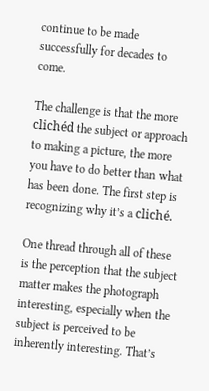continue to be made successfully for decades to come.

The challenge is that the more clichéd the subject or approach to making a picture, the more you have to do better than what has been done. The first step is recognizing why it’s a cliché.

One thread through all of these is the perception that the subject matter makes the photograph interesting, especially when the subject is perceived to be inherently interesting. That’s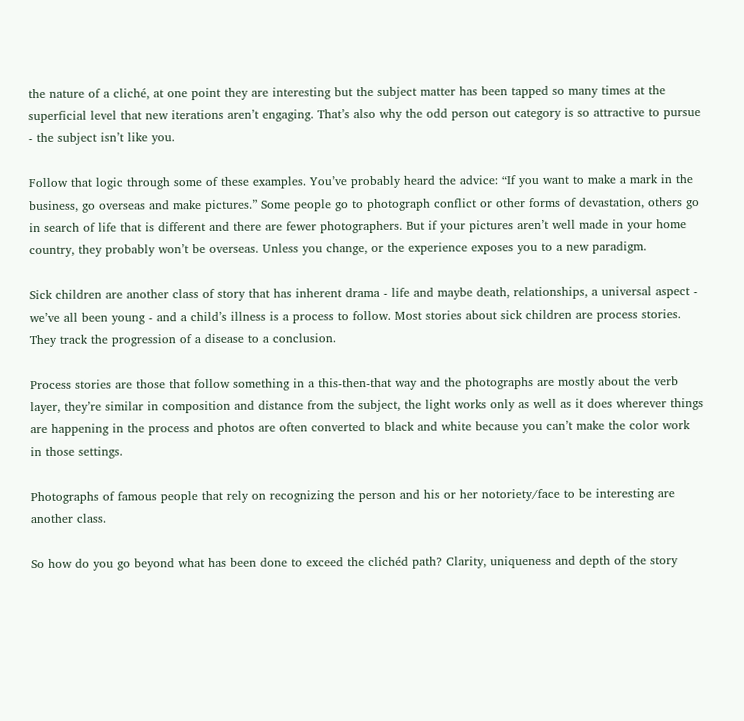the nature of a cliché, at one point they are interesting but the subject matter has been tapped so many times at the superficial level that new iterations aren’t engaging. That’s also why the odd person out category is so attractive to pursue - the subject isn’t like you.

Follow that logic through some of these examples. You’ve probably heard the advice: “If you want to make a mark in the business, go overseas and make pictures.” Some people go to photograph conflict or other forms of devastation, others go in search of life that is different and there are fewer photographers. But if your pictures aren’t well made in your home country, they probably won’t be overseas. Unless you change, or the experience exposes you to a new paradigm.

Sick children are another class of story that has inherent drama - life and maybe death, relationships, a universal aspect - we’ve all been young - and a child’s illness is a process to follow. Most stories about sick children are process stories. They track the progression of a disease to a conclusion.

Process stories are those that follow something in a this-then-that way and the photographs are mostly about the verb layer, they’re similar in composition and distance from the subject, the light works only as well as it does wherever things are happening in the process and photos are often converted to black and white because you can’t make the color work in those settings.

Photographs of famous people that rely on recognizing the person and his or her notoriety/face to be interesting are another class.

So how do you go beyond what has been done to exceed the clichéd path? Clarity, uniqueness and depth of the story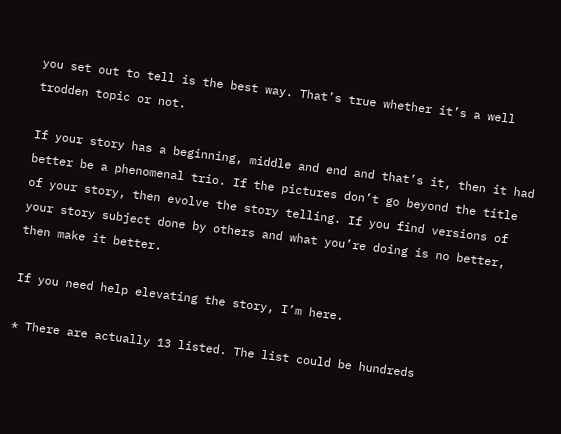you set out to tell is the best way. That’s true whether it’s a well trodden topic or not.

If your story has a beginning, middle and end and that’s it, then it had better be a phenomenal trio. If the pictures don’t go beyond the title of your story, then evolve the story telling. If you find versions of your story subject done by others and what you’re doing is no better, then make it better.

If you need help elevating the story, I’m here.

* There are actually 13 listed. The list could be hundreds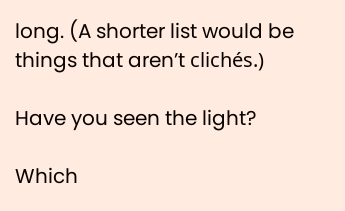long. (A shorter list would be things that aren’t clichés.)

Have you seen the light?

Which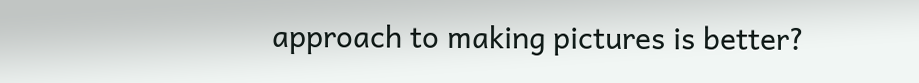approach to making pictures is better?